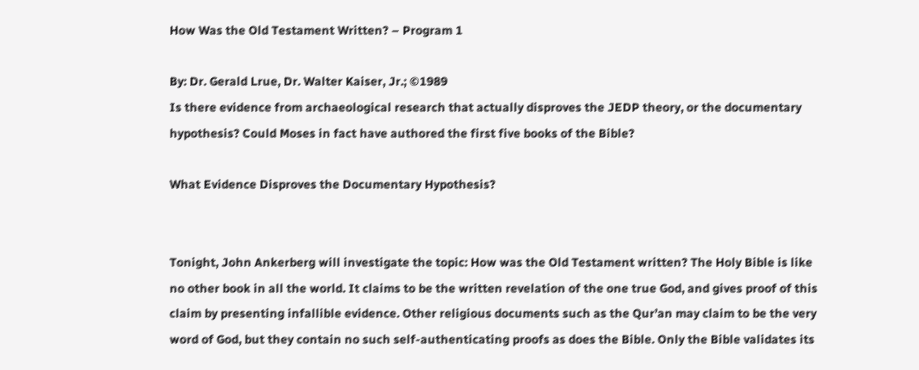How Was the Old Testament Written? – Program 1

By: Dr. Gerald Lrue, Dr. Walter Kaiser, Jr.; ©1989
Is there evidence from archaeological research that actually disproves the JEDP theory, or the documentary hypothesis? Could Moses in fact have authored the first five books of the Bible?

What Evidence Disproves the Documentary Hypothesis?


Tonight, John Ankerberg will investigate the topic: How was the Old Testament written? The Holy Bible is like no other book in all the world. It claims to be the written revelation of the one true God, and gives proof of this claim by presenting infallible evidence. Other religious documents such as the Qur’an may claim to be the very word of God, but they contain no such self-authenticating proofs as does the Bible. Only the Bible validates its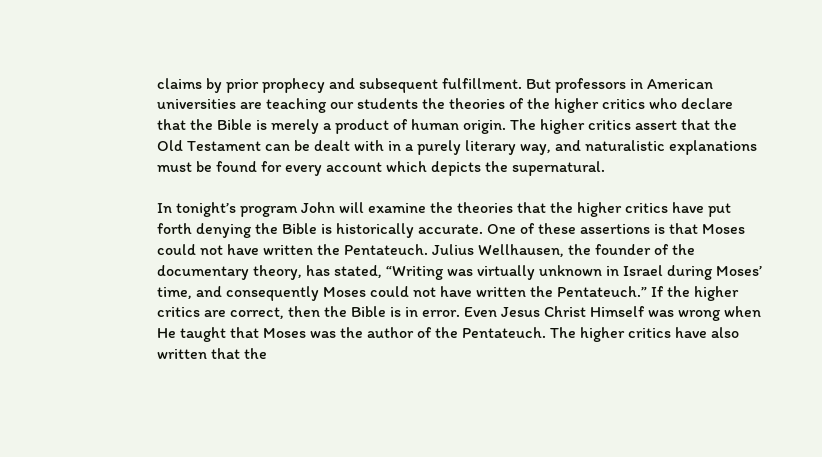claims by prior prophecy and subsequent fulfillment. But professors in American universities are teaching our students the theories of the higher critics who declare that the Bible is merely a product of human origin. The higher critics assert that the Old Testament can be dealt with in a purely literary way, and naturalistic explanations must be found for every account which depicts the supernatural.

In tonight’s program John will examine the theories that the higher critics have put forth denying the Bible is historically accurate. One of these assertions is that Moses could not have written the Pentateuch. Julius Wellhausen, the founder of the documentary theory, has stated, “Writing was virtually unknown in Israel during Moses’ time, and consequently Moses could not have written the Pentateuch.” If the higher critics are correct, then the Bible is in error. Even Jesus Christ Himself was wrong when He taught that Moses was the author of the Pentateuch. The higher critics have also written that the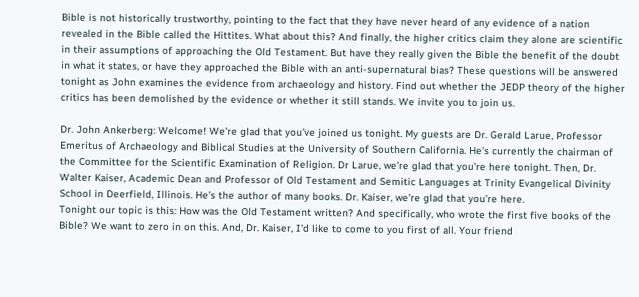Bible is not historically trustworthy, pointing to the fact that they have never heard of any evidence of a nation revealed in the Bible called the Hittites. What about this? And finally, the higher critics claim they alone are scientific in their assumptions of approaching the Old Testament. But have they really given the Bible the benefit of the doubt in what it states, or have they approached the Bible with an anti-supernatural bias? These questions will be answered tonight as John examines the evidence from archaeology and history. Find out whether the JEDP theory of the higher critics has been demolished by the evidence or whether it still stands. We invite you to join us.

Dr. John Ankerberg: Welcome! We’re glad that you’ve joined us tonight. My guests are Dr. Gerald Larue, Professor Emeritus of Archaeology and Biblical Studies at the University of Southern California. He’s currently the chairman of the Committee for the Scientific Examination of Religion. Dr Larue, we’re glad that you’re here tonight. Then, Dr. Walter Kaiser, Academic Dean and Professor of Old Testament and Semitic Languages at Trinity Evangelical Divinity School in Deerfield, Illinois. He’s the author of many books. Dr. Kaiser, we’re glad that you’re here.
Tonight our topic is this: How was the Old Testament written? And specifically, who wrote the first five books of the Bible? We want to zero in on this. And, Dr. Kaiser, I’d like to come to you first of all. Your friend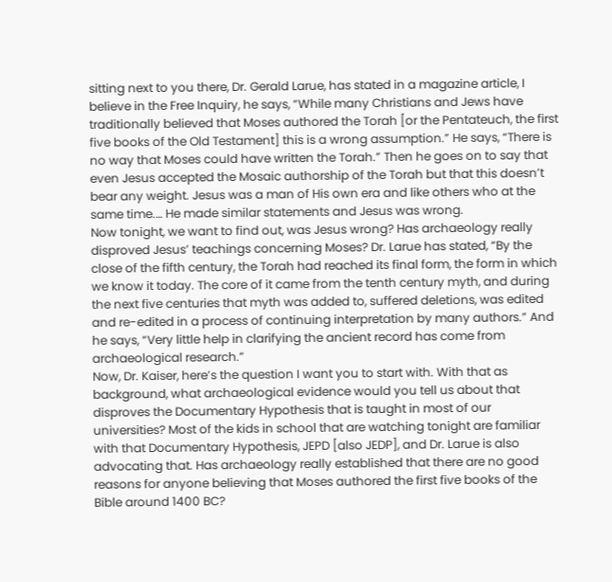sitting next to you there, Dr. Gerald Larue, has stated in a magazine article, I believe in the Free Inquiry, he says, “While many Christians and Jews have traditionally believed that Moses authored the Torah [or the Pentateuch, the first five books of the Old Testament] this is a wrong assumption.” He says, “There is no way that Moses could have written the Torah.” Then he goes on to say that even Jesus accepted the Mosaic authorship of the Torah but that this doesn’t bear any weight. Jesus was a man of His own era and like others who at the same time.… He made similar statements and Jesus was wrong.
Now tonight, we want to find out, was Jesus wrong? Has archaeology really disproved Jesus’ teachings concerning Moses? Dr. Larue has stated, “By the close of the fifth century, the Torah had reached its final form, the form in which we know it today. The core of it came from the tenth century myth, and during the next five centuries that myth was added to, suffered deletions, was edited and re-edited in a process of continuing interpretation by many authors.” And he says, “Very little help in clarifying the ancient record has come from archaeological research.”
Now, Dr. Kaiser, here’s the question I want you to start with. With that as background, what archaeological evidence would you tell us about that disproves the Documentary Hypothesis that is taught in most of our universities? Most of the kids in school that are watching tonight are familiar with that Documentary Hypothesis, JEPD [also JEDP], and Dr. Larue is also advocating that. Has archaeology really established that there are no good reasons for anyone believing that Moses authored the first five books of the Bible around 1400 BC?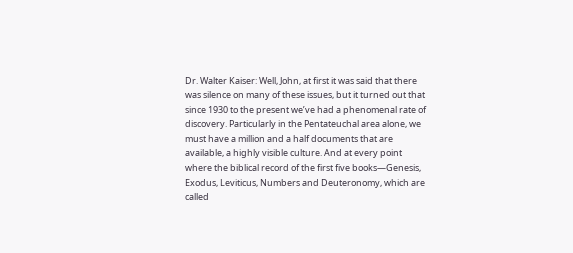Dr. Walter Kaiser: Well, John, at first it was said that there was silence on many of these issues, but it turned out that since 1930 to the present we’ve had a phenomenal rate of discovery. Particularly in the Pentateuchal area alone, we must have a million and a half documents that are available, a highly visible culture. And at every point where the biblical record of the first five books—Genesis, Exodus, Leviticus, Numbers and Deuteronomy, which are called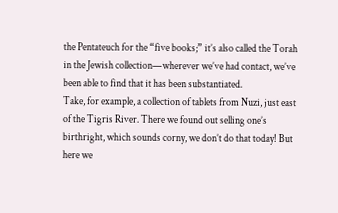the Pentateuch for the “five books;” it’s also called the Torah in the Jewish collection—wherever we’ve had contact, we’ve been able to find that it has been substantiated.
Take, for example, a collection of tablets from Nuzi, just east of the Tigris River. There we found out selling one’s birthright, which sounds corny, we don’t do that today! But here we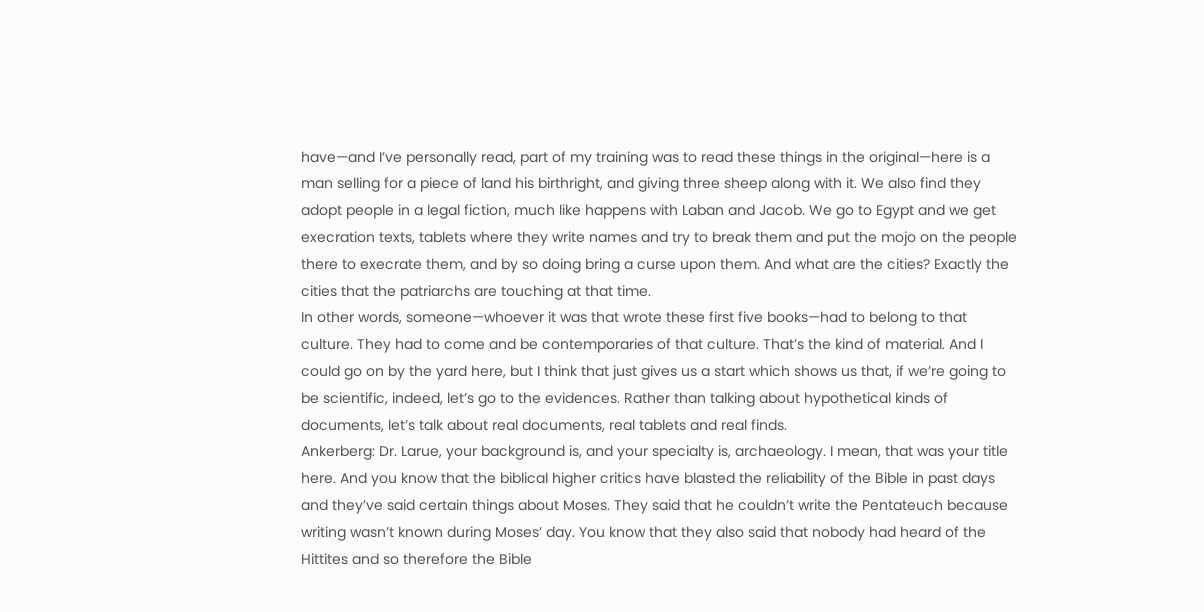have—and I’ve personally read, part of my training was to read these things in the original—here is a man selling for a piece of land his birthright, and giving three sheep along with it. We also find they adopt people in a legal fiction, much like happens with Laban and Jacob. We go to Egypt and we get execration texts, tablets where they write names and try to break them and put the mojo on the people there to execrate them, and by so doing bring a curse upon them. And what are the cities? Exactly the cities that the patriarchs are touching at that time.
In other words, someone—whoever it was that wrote these first five books—had to belong to that culture. They had to come and be contemporaries of that culture. That’s the kind of material. And I could go on by the yard here, but I think that just gives us a start which shows us that, if we’re going to be scientific, indeed, let’s go to the evidences. Rather than talking about hypothetical kinds of documents, let’s talk about real documents, real tablets and real finds.
Ankerberg: Dr. Larue, your background is, and your specialty is, archaeology. I mean, that was your title here. And you know that the biblical higher critics have blasted the reliability of the Bible in past days and they’ve said certain things about Moses. They said that he couldn’t write the Pentateuch because writing wasn’t known during Moses’ day. You know that they also said that nobody had heard of the Hittites and so therefore the Bible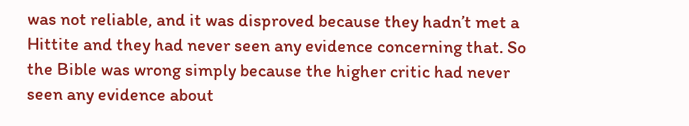was not reliable, and it was disproved because they hadn’t met a Hittite and they had never seen any evidence concerning that. So the Bible was wrong simply because the higher critic had never seen any evidence about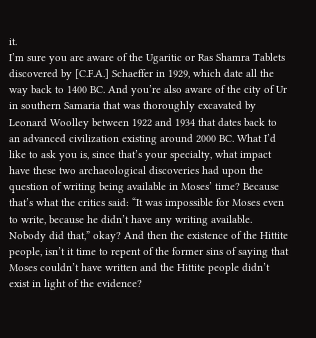it.
I’m sure you are aware of the Ugaritic or Ras Shamra Tablets discovered by [C.F.A.] Schaeffer in 1929, which date all the way back to 1400 BC. And you’re also aware of the city of Ur in southern Samaria that was thoroughly excavated by Leonard Woolley between 1922 and 1934 that dates back to an advanced civilization existing around 2000 BC. What I’d like to ask you is, since that’s your specialty, what impact have these two archaeological discoveries had upon the question of writing being available in Moses’ time? Because that’s what the critics said: “It was impossible for Moses even to write, because he didn’t have any writing available. Nobody did that,” okay? And then the existence of the Hittite people, isn’t it time to repent of the former sins of saying that Moses couldn’t have written and the Hittite people didn’t exist in light of the evidence?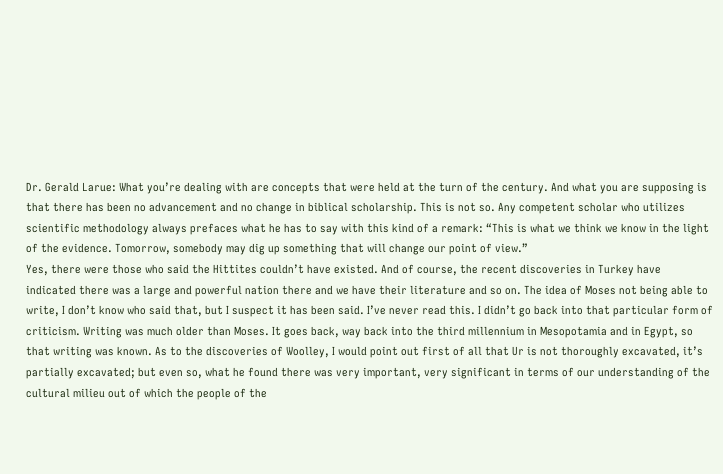Dr. Gerald Larue: What you’re dealing with are concepts that were held at the turn of the century. And what you are supposing is that there has been no advancement and no change in biblical scholarship. This is not so. Any competent scholar who utilizes scientific methodology always prefaces what he has to say with this kind of a remark: “This is what we think we know in the light of the evidence. Tomorrow, somebody may dig up something that will change our point of view.”
Yes, there were those who said the Hittites couldn’t have existed. And of course, the recent discoveries in Turkey have indicated there was a large and powerful nation there and we have their literature and so on. The idea of Moses not being able to write, I don’t know who said that, but I suspect it has been said. I’ve never read this. I didn’t go back into that particular form of criticism. Writing was much older than Moses. It goes back, way back into the third millennium in Mesopotamia and in Egypt, so that writing was known. As to the discoveries of Woolley, I would point out first of all that Ur is not thoroughly excavated, it’s partially excavated; but even so, what he found there was very important, very significant in terms of our understanding of the cultural milieu out of which the people of the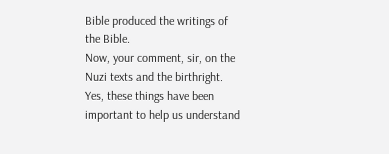Bible produced the writings of the Bible.
Now, your comment, sir, on the Nuzi texts and the birthright. Yes, these things have been important to help us understand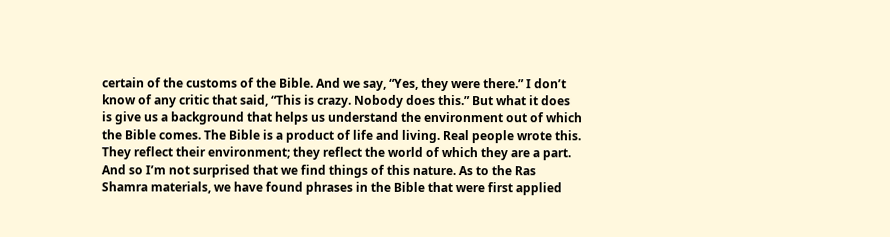certain of the customs of the Bible. And we say, “Yes, they were there.” I don’t know of any critic that said, “This is crazy. Nobody does this.” But what it does is give us a background that helps us understand the environment out of which the Bible comes. The Bible is a product of life and living. Real people wrote this. They reflect their environment; they reflect the world of which they are a part. And so I’m not surprised that we find things of this nature. As to the Ras Shamra materials, we have found phrases in the Bible that were first applied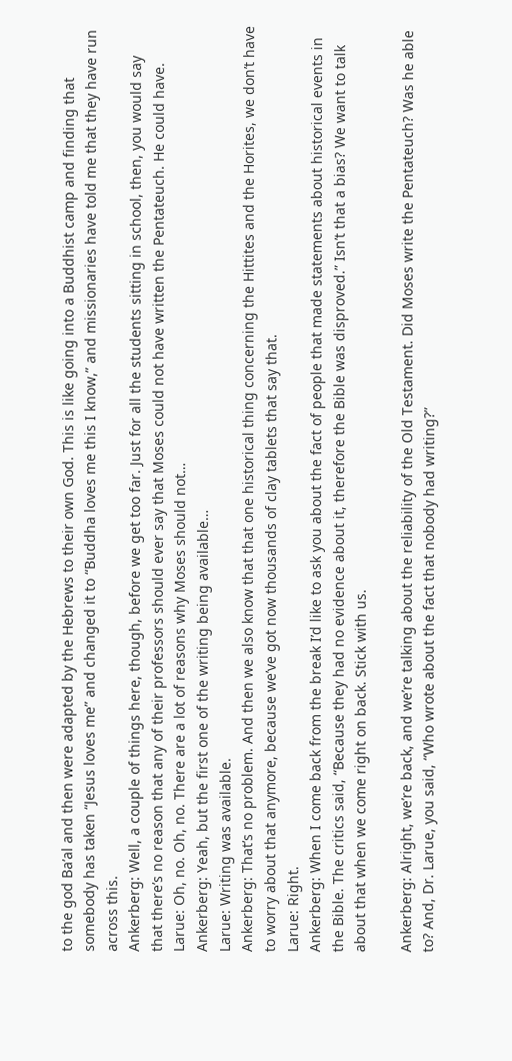to the god Ba’al and then were adapted by the Hebrews to their own God. This is like going into a Buddhist camp and finding that somebody has taken “Jesus loves me” and changed it to “Buddha loves me this I know,” and missionaries have told me that they have run across this.
Ankerberg: Well, a couple of things here, though, before we get too far. Just for all the students sitting in school, then, you would say that there’s no reason that any of their professors should ever say that Moses could not have written the Pentateuch. He could have.
Larue: Oh, no. Oh, no. There are a lot of reasons why Moses should not…
Ankerberg: Yeah, but the first one of the writing being available…
Larue: Writing was available.
Ankerberg: That’s no problem. And then we also know that that one historical thing concerning the Hittites and the Horites, we don’t have to worry about that anymore, because we’ve got now thousands of clay tablets that say that.
Larue: Right.
Ankerberg: When I come back from the break I’d like to ask you about the fact of people that made statements about historical events in the Bible. The critics said, “Because they had no evidence about it, therefore the Bible was disproved.” Isn’t that a bias? We want to talk about that when we come right on back. Stick with us.

Ankerberg: Alright, we’re back, and we’re talking about the reliability of the Old Testament. Did Moses write the Pentateuch? Was he able to? And, Dr. Larue, you said, “Who wrote about the fact that nobody had writing?”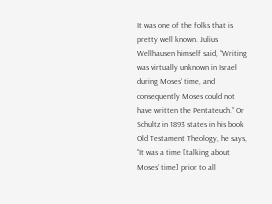It was one of the folks that is pretty well known. Julius Wellhausen himself said, “Writing was virtually unknown in Israel during Moses’ time, and consequently Moses could not have written the Pentateuch.” Or Schultz in 1893 states in his book Old Testament Theology, he says, “It was a time [talking about Moses’ time] prior to all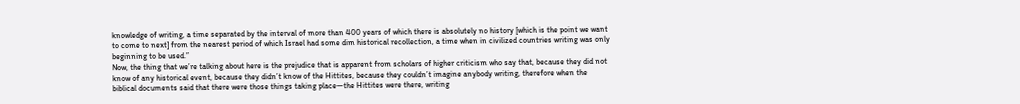knowledge of writing, a time separated by the interval of more than 400 years of which there is absolutely no history [which is the point we want to come to next] from the nearest period of which Israel had some dim historical recollection, a time when in civilized countries writing was only beginning to be used.”
Now, the thing that we’re talking about here is the prejudice that is apparent from scholars of higher criticism who say that, because they did not know of any historical event, because they didn’t know of the Hittites, because they couldn’t imagine anybody writing, therefore when the biblical documents said that there were those things taking place—the Hittites were there, writing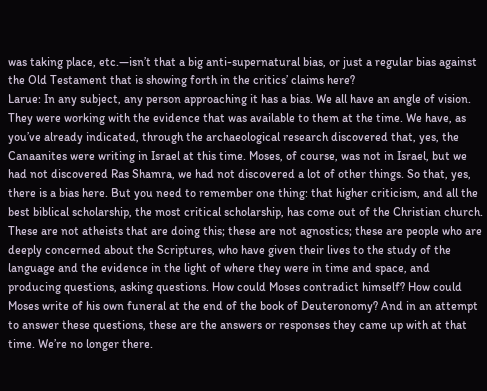was taking place, etc.—isn’t that a big anti-supernatural bias, or just a regular bias against the Old Testament that is showing forth in the critics’ claims here?
Larue: In any subject, any person approaching it has a bias. We all have an angle of vision. They were working with the evidence that was available to them at the time. We have, as you’ve already indicated, through the archaeological research discovered that, yes, the Canaanites were writing in Israel at this time. Moses, of course, was not in Israel, but we had not discovered Ras Shamra, we had not discovered a lot of other things. So that, yes, there is a bias here. But you need to remember one thing: that higher criticism, and all the best biblical scholarship, the most critical scholarship, has come out of the Christian church. These are not atheists that are doing this; these are not agnostics; these are people who are deeply concerned about the Scriptures, who have given their lives to the study of the language and the evidence in the light of where they were in time and space, and producing questions, asking questions. How could Moses contradict himself? How could Moses write of his own funeral at the end of the book of Deuteronomy? And in an attempt to answer these questions, these are the answers or responses they came up with at that time. We’re no longer there.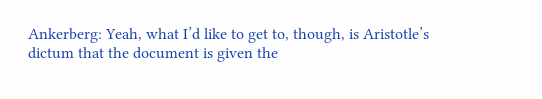Ankerberg: Yeah, what I’d like to get to, though, is Aristotle’s dictum that the document is given the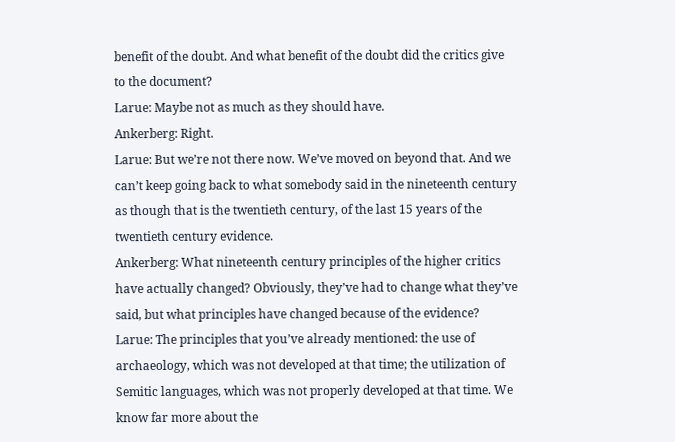benefit of the doubt. And what benefit of the doubt did the critics give to the document?
Larue: Maybe not as much as they should have.
Ankerberg: Right.
Larue: But we’re not there now. We’ve moved on beyond that. And we can’t keep going back to what somebody said in the nineteenth century as though that is the twentieth century, of the last 15 years of the twentieth century evidence.
Ankerberg: What nineteenth century principles of the higher critics have actually changed? Obviously, they’ve had to change what they’ve said, but what principles have changed because of the evidence?
Larue: The principles that you’ve already mentioned: the use of archaeology, which was not developed at that time; the utilization of Semitic languages, which was not properly developed at that time. We know far more about the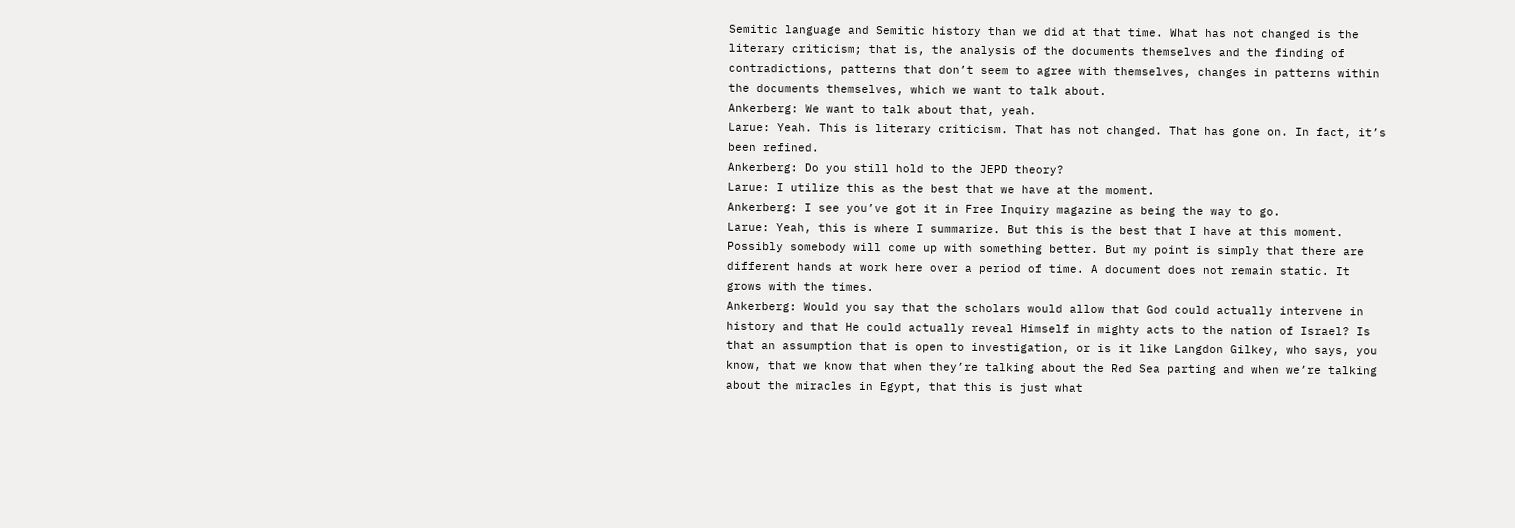Semitic language and Semitic history than we did at that time. What has not changed is the literary criticism; that is, the analysis of the documents themselves and the finding of contradictions, patterns that don’t seem to agree with themselves, changes in patterns within the documents themselves, which we want to talk about.
Ankerberg: We want to talk about that, yeah.
Larue: Yeah. This is literary criticism. That has not changed. That has gone on. In fact, it’s been refined.
Ankerberg: Do you still hold to the JEPD theory?
Larue: I utilize this as the best that we have at the moment.
Ankerberg: I see you’ve got it in Free Inquiry magazine as being the way to go.
Larue: Yeah, this is where I summarize. But this is the best that I have at this moment. Possibly somebody will come up with something better. But my point is simply that there are different hands at work here over a period of time. A document does not remain static. It grows with the times.
Ankerberg: Would you say that the scholars would allow that God could actually intervene in history and that He could actually reveal Himself in mighty acts to the nation of Israel? Is that an assumption that is open to investigation, or is it like Langdon Gilkey, who says, you know, that we know that when they’re talking about the Red Sea parting and when we’re talking about the miracles in Egypt, that this is just what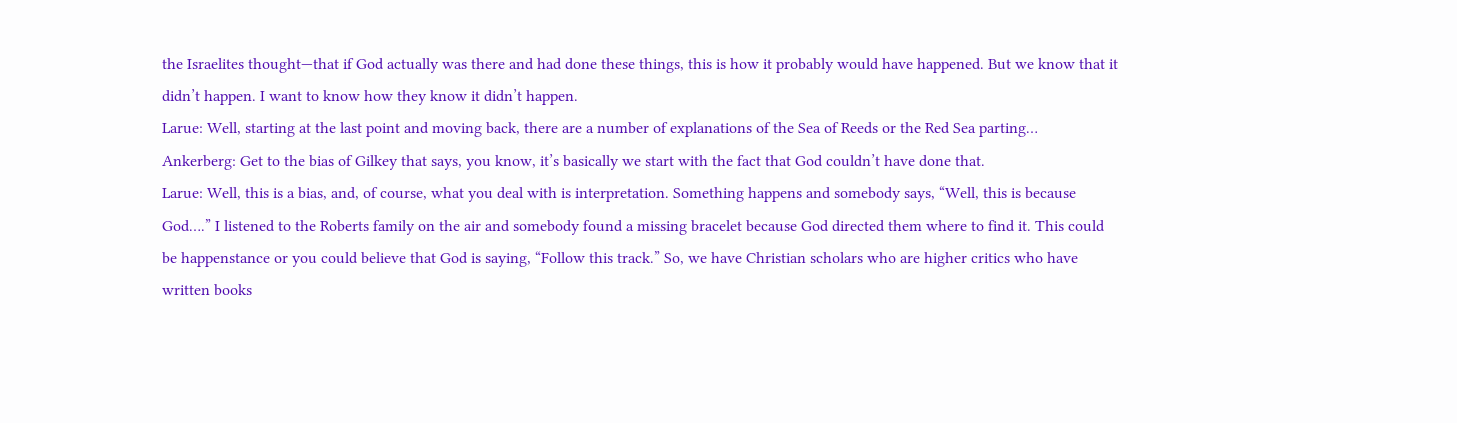the Israelites thought—that if God actually was there and had done these things, this is how it probably would have happened. But we know that it didn’t happen. I want to know how they know it didn’t happen.
Larue: Well, starting at the last point and moving back, there are a number of explanations of the Sea of Reeds or the Red Sea parting…
Ankerberg: Get to the bias of Gilkey that says, you know, it’s basically we start with the fact that God couldn’t have done that.
Larue: Well, this is a bias, and, of course, what you deal with is interpretation. Something happens and somebody says, “Well, this is because God….” I listened to the Roberts family on the air and somebody found a missing bracelet because God directed them where to find it. This could be happenstance or you could believe that God is saying, “Follow this track.” So, we have Christian scholars who are higher critics who have written books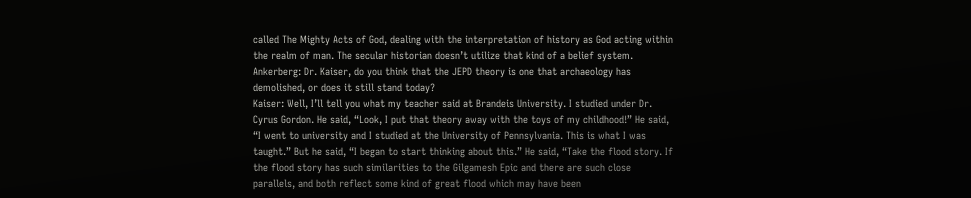called The Mighty Acts of God, dealing with the interpretation of history as God acting within the realm of man. The secular historian doesn’t utilize that kind of a belief system.
Ankerberg: Dr. Kaiser, do you think that the JEPD theory is one that archaeology has demolished, or does it still stand today?
Kaiser: Well, I’ll tell you what my teacher said at Brandeis University. I studied under Dr. Cyrus Gordon. He said, “Look, I put that theory away with the toys of my childhood!” He said, “I went to university and I studied at the University of Pennsylvania. This is what I was taught.” But he said, “I began to start thinking about this.” He said, “Take the flood story. If the flood story has such similarities to the Gilgamesh Epic and there are such close parallels, and both reflect some kind of great flood which may have been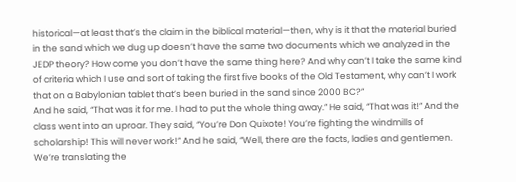historical—at least that’s the claim in the biblical material—then, why is it that the material buried in the sand which we dug up doesn’t have the same two documents which we analyzed in the JEDP theory? How come you don’t have the same thing here? And why can’t I take the same kind of criteria which I use and sort of taking the first five books of the Old Testament, why can’t I work that on a Babylonian tablet that’s been buried in the sand since 2000 BC?”
And he said, “That was it for me. I had to put the whole thing away.” He said, “That was it!” And the class went into an uproar. They said, “You’re Don Quixote! You’re fighting the windmills of scholarship! This will never work!” And he said, “Well, there are the facts, ladies and gentlemen. We’re translating the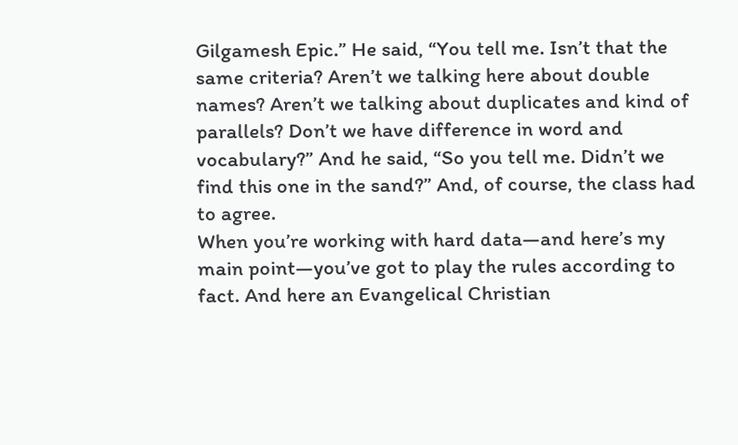Gilgamesh Epic.” He said, “You tell me. Isn’t that the same criteria? Aren’t we talking here about double names? Aren’t we talking about duplicates and kind of parallels? Don’t we have difference in word and vocabulary?” And he said, “So you tell me. Didn’t we find this one in the sand?” And, of course, the class had to agree.
When you’re working with hard data—and here’s my main point—you’ve got to play the rules according to fact. And here an Evangelical Christian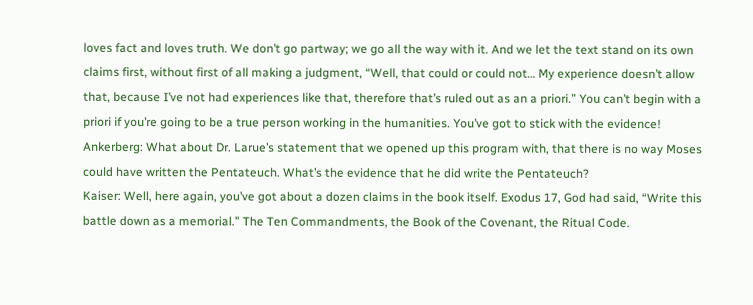loves fact and loves truth. We don’t go partway; we go all the way with it. And we let the text stand on its own claims first, without first of all making a judgment, “Well, that could or could not… My experience doesn’t allow that, because I’ve not had experiences like that, therefore that’s ruled out as an a priori.” You can’t begin with a priori if you’re going to be a true person working in the humanities. You’ve got to stick with the evidence!
Ankerberg: What about Dr. Larue’s statement that we opened up this program with, that there is no way Moses could have written the Pentateuch. What’s the evidence that he did write the Pentateuch?
Kaiser: Well, here again, you’ve got about a dozen claims in the book itself. Exodus 17, God had said, “Write this battle down as a memorial.” The Ten Commandments, the Book of the Covenant, the Ritual Code.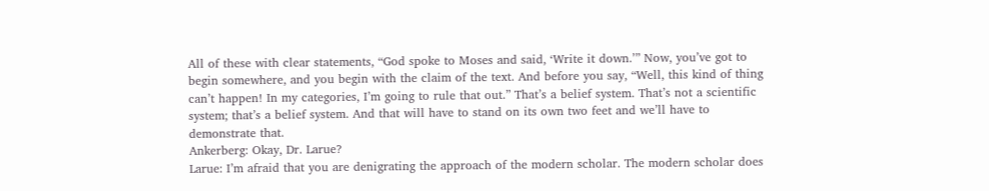All of these with clear statements, “God spoke to Moses and said, ‘Write it down.’” Now, you’ve got to begin somewhere, and you begin with the claim of the text. And before you say, “Well, this kind of thing can’t happen! In my categories, I’m going to rule that out.” That’s a belief system. That’s not a scientific system; that’s a belief system. And that will have to stand on its own two feet and we’ll have to demonstrate that.
Ankerberg: Okay, Dr. Larue?
Larue: I’m afraid that you are denigrating the approach of the modern scholar. The modern scholar does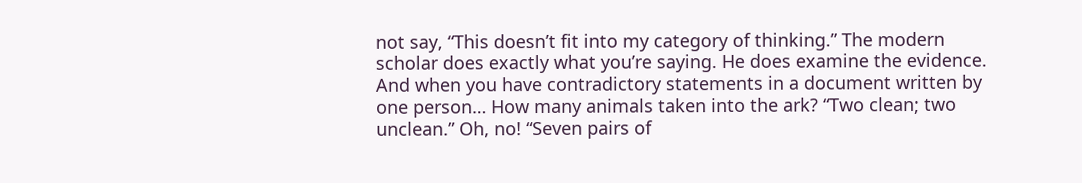not say, “This doesn’t fit into my category of thinking.” The modern scholar does exactly what you’re saying. He does examine the evidence. And when you have contradictory statements in a document written by one person… How many animals taken into the ark? “Two clean; two unclean.” Oh, no! “Seven pairs of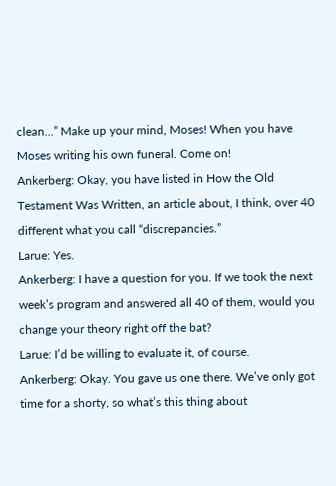clean…” Make up your mind, Moses! When you have Moses writing his own funeral. Come on!
Ankerberg: Okay, you have listed in How the Old Testament Was Written, an article about, I think, over 40 different what you call “discrepancies.”
Larue: Yes.
Ankerberg: I have a question for you. If we took the next week’s program and answered all 40 of them, would you change your theory right off the bat?
Larue: I’d be willing to evaluate it, of course.
Ankerberg: Okay. You gave us one there. We’ve only got time for a shorty, so what’s this thing about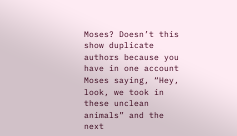Moses? Doesn’t this show duplicate authors because you have in one account Moses saying, “Hey, look, we took in these unclean animals” and the next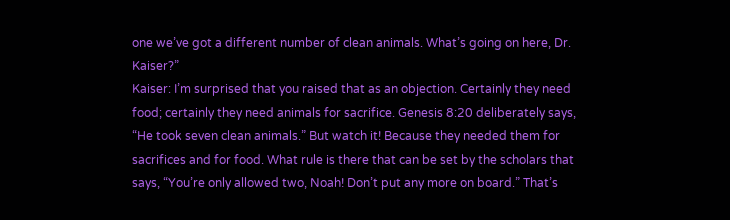one we’ve got a different number of clean animals. What’s going on here, Dr. Kaiser?”
Kaiser: I’m surprised that you raised that as an objection. Certainly they need food; certainly they need animals for sacrifice. Genesis 8:20 deliberately says, “He took seven clean animals.” But watch it! Because they needed them for sacrifices and for food. What rule is there that can be set by the scholars that says, “You’re only allowed two, Noah! Don’t put any more on board.” That’s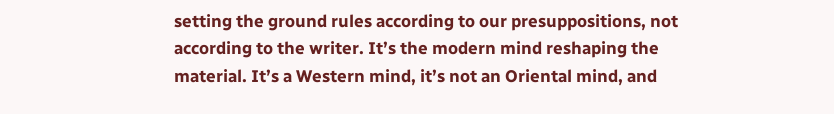setting the ground rules according to our presuppositions, not according to the writer. It’s the modern mind reshaping the material. It’s a Western mind, it’s not an Oriental mind, and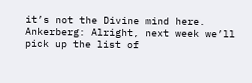it’s not the Divine mind here.
Ankerberg: Alright, next week we’ll pick up the list of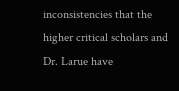inconsistencies that the higher critical scholars and Dr. Larue have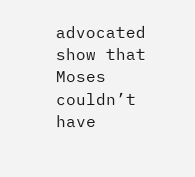advocated show that Moses couldn’t have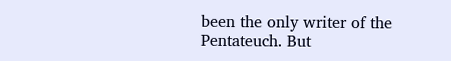been the only writer of the Pentateuch. But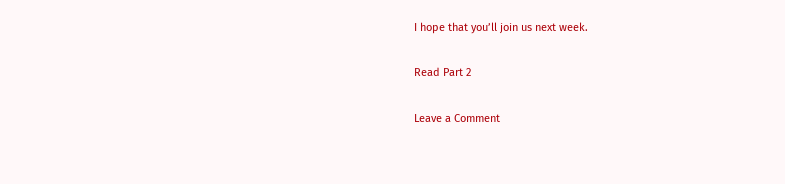I hope that you’ll join us next week.

Read Part 2

Leave a Comment